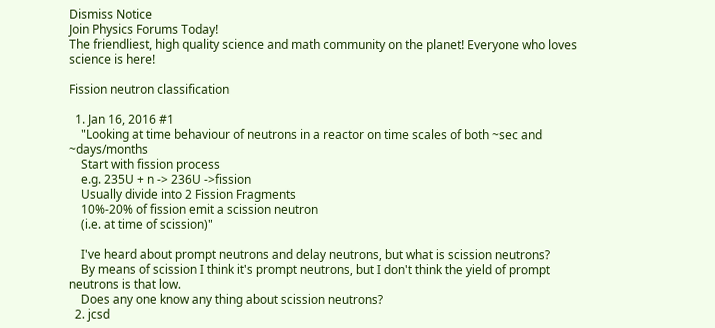Dismiss Notice
Join Physics Forums Today!
The friendliest, high quality science and math community on the planet! Everyone who loves science is here!

Fission neutron classification

  1. Jan 16, 2016 #1
    "Looking at time behaviour of neutrons in a reactor on time scales of both ~sec and ~days/months
    Start with fission process
    e.g. 235U + n -> 236U ->fission
    Usually divide into 2 Fission Fragments
    10%-20% of fission emit a scission neutron
    (i.e. at time of scission)"

    I've heard about prompt neutrons and delay neutrons, but what is scission neutrons?
    By means of scission I think it's prompt neutrons, but I don't think the yield of prompt neutrons is that low.
    Does any one know any thing about scission neutrons?
  2. jcsd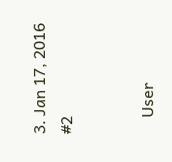3. Jan 17, 2016 #2


    User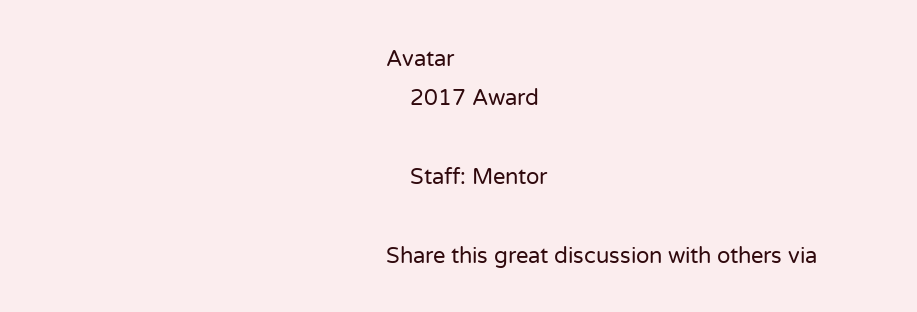Avatar
    2017 Award

    Staff: Mentor

Share this great discussion with others via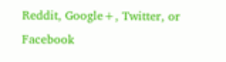Reddit, Google+, Twitter, or Facebook